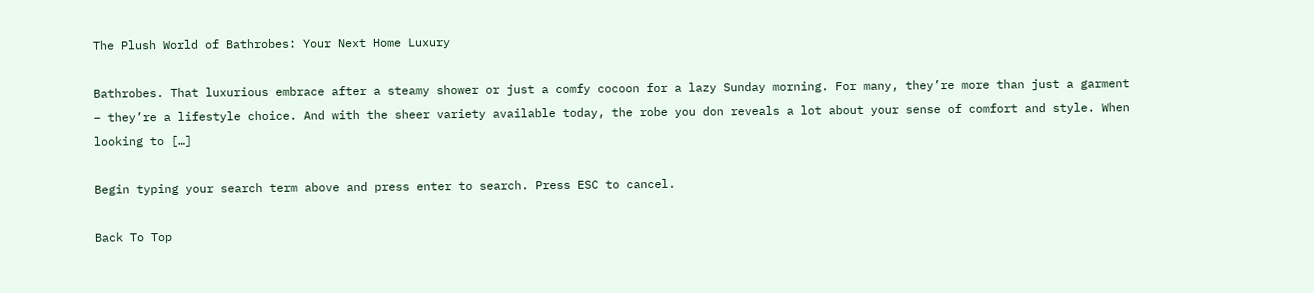The Plush World of Bathrobes: Your Next Home Luxury

Bathrobes. That luxurious embrace after a steamy shower or just a comfy cocoon for a lazy Sunday morning. For many, they’re more than just a garment – they’re a lifestyle choice. And with the sheer variety available today, the robe you don reveals a lot about your sense of comfort and style. When looking to […]

Begin typing your search term above and press enter to search. Press ESC to cancel.

Back To Top